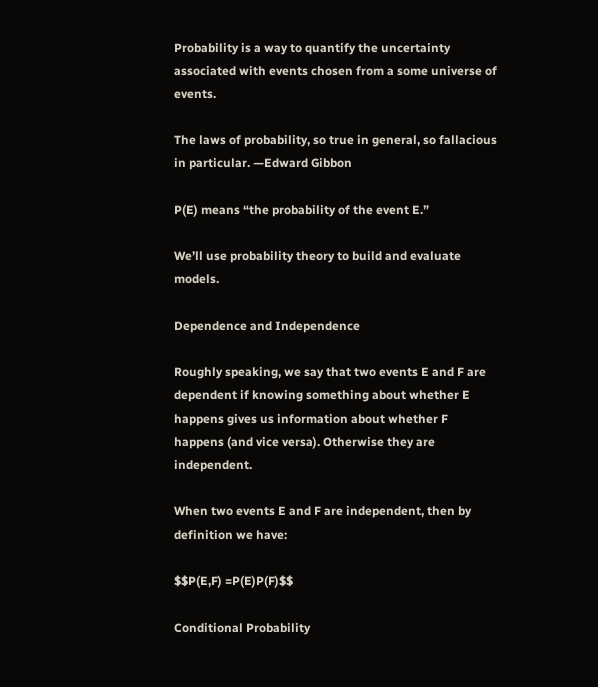Probability is a way to quantify the uncertainty associated with events chosen from a some universe of events.

The laws of probability, so true in general, so fallacious in particular. —Edward Gibbon

P(E) means “the probability of the event E.”

We’ll use probability theory to build and evaluate models.

Dependence and Independence

Roughly speaking, we say that two events E and F are dependent if knowing something about whether E happens gives us information about whether F happens (and vice versa). Otherwise they are independent.

When two events E and F are independent, then by definition we have:

$$P(E,F) =P(E)P(F)$$

Conditional Probability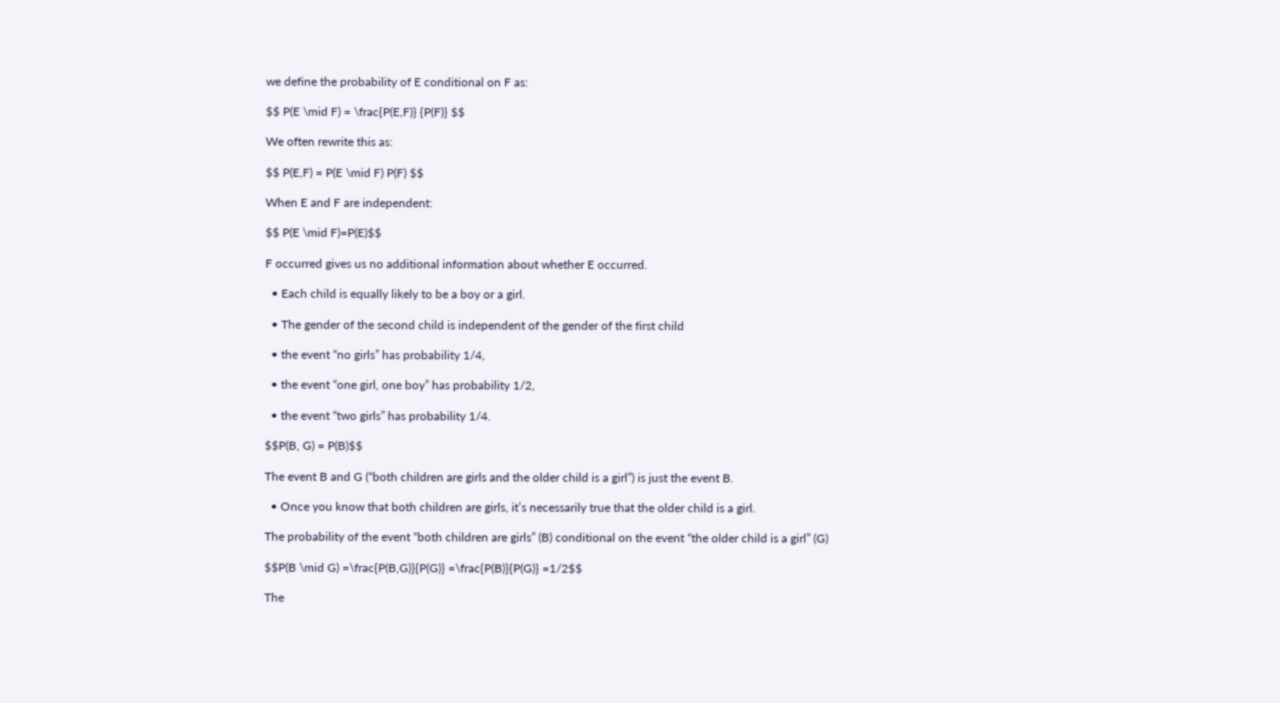we define the probability of E conditional on F as:

$$ P(E \mid F) = \frac{P(E,F)} {P(F)} $$

We often rewrite this as:

$$ P(E,F) = P(E \mid F) P(F) $$

When E and F are independent:

$$ P(E \mid F)=P(E)$$

F occurred gives us no additional information about whether E occurred.

  • Each child is equally likely to be a boy or a girl.

  • The gender of the second child is independent of the gender of the first child

  • the event “no girls” has probability 1/4,

  • the event “one girl, one boy” has probability 1/2,

  • the event “two girls” has probability 1/4.

$$P(B, G) = P(B)$$

The event B and G (“both children are girls and the older child is a girl”) is just the event B.

  • Once you know that both children are girls, it’s necessarily true that the older child is a girl.

The probability of the event “both children are girls” (B) conditional on the event “the older child is a girl” (G)

$$P(B \mid G) =\frac{P(B,G)}{P(G)} =\frac{P(B)}{P(G)} =1/2$$

The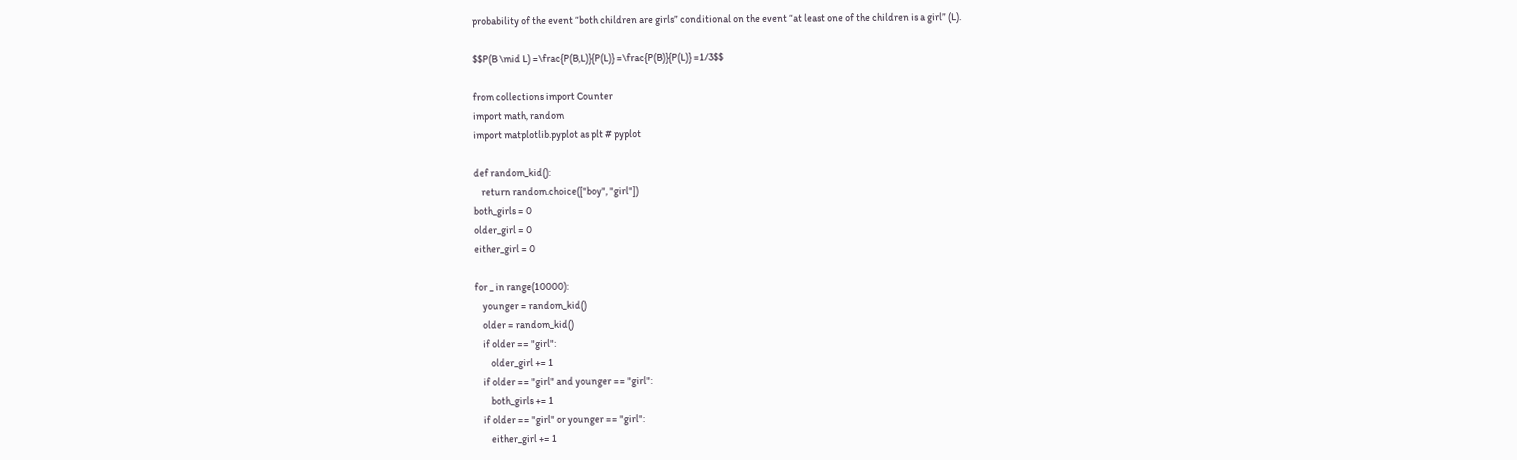probability of the event “both children are girls” conditional on the event “at least one of the children is a girl” (L).

$$P(B \mid L) =\frac{P(B,L)}{P(L)} =\frac{P(B)}{P(L)} =1/3$$

from collections import Counter
import math, random
import matplotlib.pyplot as plt # pyplot

def random_kid():
    return random.choice(["boy", "girl"])
both_girls = 0
older_girl = 0
either_girl = 0

for _ in range(10000):
    younger = random_kid()
    older = random_kid()
    if older == "girl":
        older_girl += 1
    if older == "girl" and younger == "girl":
        both_girls += 1
    if older == "girl" or younger == "girl":
        either_girl += 1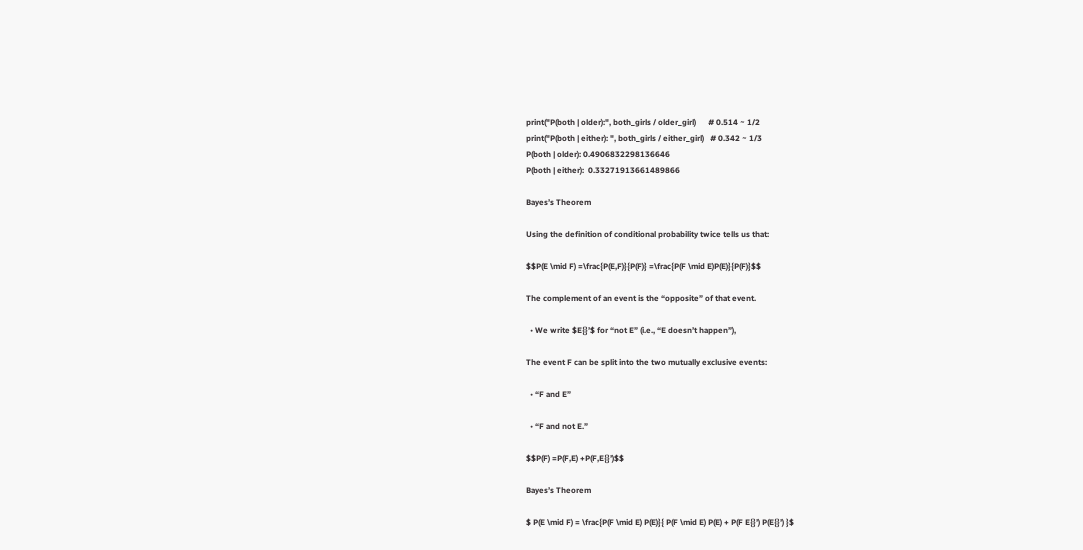print("P(both | older):", both_girls / older_girl)      # 0.514 ~ 1/2
print("P(both | either): ", both_girls / either_girl)   # 0.342 ~ 1/3
P(both | older): 0.4906832298136646
P(both | either):  0.33271913661489866

Bayes’s Theorem

Using the definition of conditional probability twice tells us that:

$$P(E \mid F) =\frac{P(E,F)}{P(F)} =\frac{P(F \mid E)P(E)}{P(F)}$$

The complement of an event is the “opposite” of that event.

  • We write $E{}’$ for “not E” (i.e., “E doesn’t happen”),

The event F can be split into the two mutually exclusive events:

  • “F and E”

  • “F and not E.”

$$P(F) =P(F,E) +P(F,E{}’)$$

Bayes’s Theorem

$ P(E \mid F) = \frac{P(F \mid E) P(E)}{ P(F \mid E) P(E) + P(F E{}’) P(E{}’) }$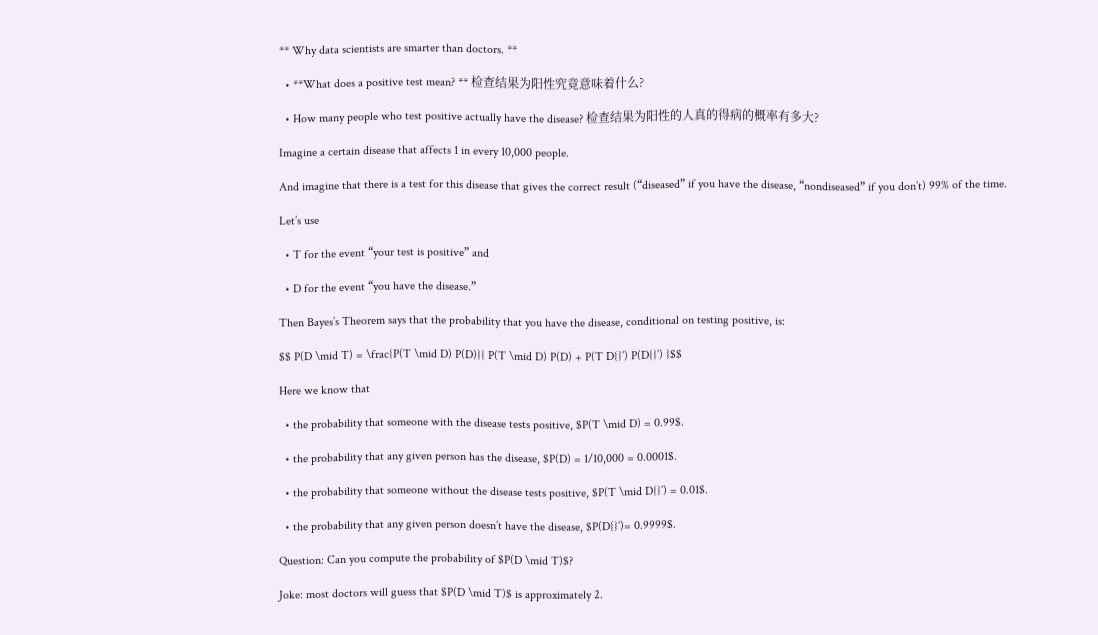** Why data scientists are smarter than doctors. **

  • **What does a positive test mean? ** 检查结果为阳性究竟意味着什么?

  • How many people who test positive actually have the disease? 检查结果为阳性的人真的得病的概率有多大?

Imagine a certain disease that affects 1 in every 10,000 people.

And imagine that there is a test for this disease that gives the correct result (“diseased” if you have the disease, “nondiseased” if you don’t) 99% of the time.

Let’s use

  • T for the event “your test is positive” and

  • D for the event “you have the disease.”

Then Bayes’s Theorem says that the probability that you have the disease, conditional on testing positive, is:

$$ P(D \mid T) = \frac{P(T \mid D) P(D)}{ P(T \mid D) P(D) + P(T D{}’) P(D{}’) }$$

Here we know that

  • the probability that someone with the disease tests positive, $P(T \mid D) = 0.99$.

  • the probability that any given person has the disease, $P(D) = 1/10,000 = 0.0001$.

  • the probability that someone without the disease tests positive, $P(T \mid D{}’) = 0.01$.

  • the probability that any given person doesn’t have the disease, $P(D{}’)= 0.9999$.

Question: Can you compute the probability of $P(D \mid T)$?

Joke: most doctors will guess that $P(D \mid T)$ is approximately 2.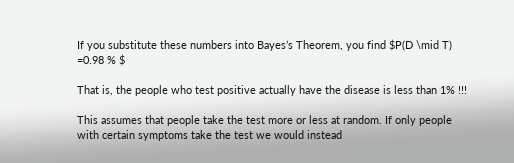If you substitute these numbers into Bayes’s Theorem, you find $P(D \mid T) =0.98 % $

That is, the people who test positive actually have the disease is less than 1% !!!

This assumes that people take the test more or less at random. If only people with certain symptoms take the test we would instead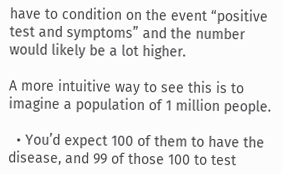have to condition on the event “positive test and symptoms” and the number would likely be a lot higher.

A more intuitive way to see this is to imagine a population of 1 million people.

  • You’d expect 100 of them to have the disease, and 99 of those 100 to test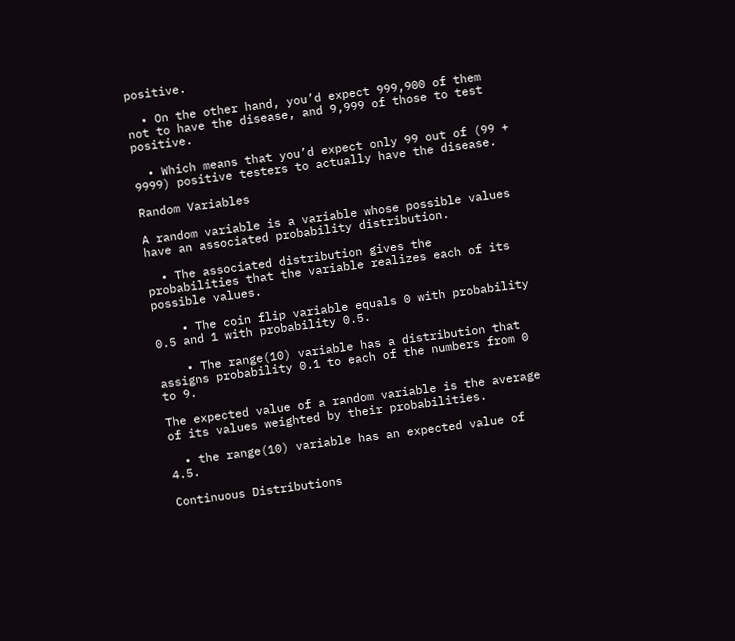positive.

  • On the other hand, you’d expect 999,900 of them not to have the disease, and 9,999 of those to test positive.

  • Which means that you’d expect only 99 out of (99 + 9999) positive testers to actually have the disease.

Random Variables

A random variable is a variable whose possible values have an associated probability distribution.

  • The associated distribution gives the probabilities that the variable realizes each of its possible values.

    • The coin flip variable equals 0 with probability 0.5 and 1 with probability 0.5.

    • The range(10) variable has a distribution that assigns probability 0.1 to each of the numbers from 0 to 9.

The expected value of a random variable is the average of its values weighted by their probabilities.

  • the range(10) variable has an expected value of 4.5.

Continuous Distributions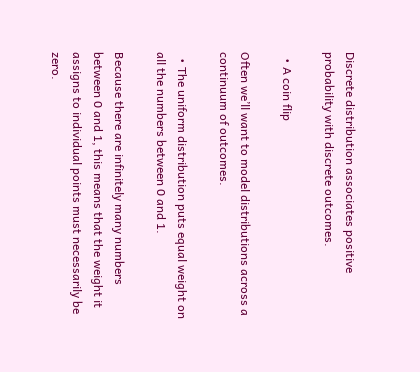Discrete distribution associates positive probability with discrete outcomes.

  • A coin flip

Often we’ll want to model distributions across a continuum of outcomes.

  • The uniform distribution puts equal weight on all the numbers between 0 and 1.

Because there are infinitely many numbers between 0 and 1, this means that the weight it assigns to individual points must necessarily be zero.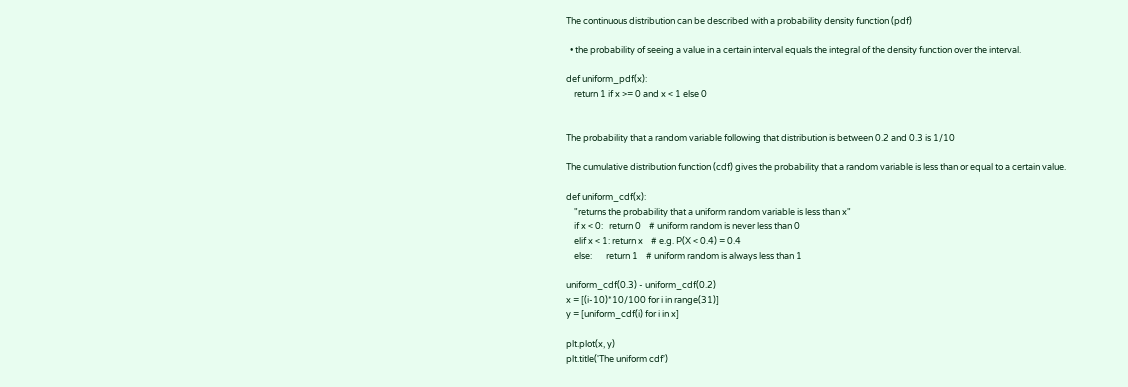The continuous distribution can be described with a probability density function (pdf)

  • the probability of seeing a value in a certain interval equals the integral of the density function over the interval.

def uniform_pdf(x):
    return 1 if x >= 0 and x < 1 else 0


The probability that a random variable following that distribution is between 0.2 and 0.3 is 1/10

The cumulative distribution function (cdf) gives the probability that a random variable is less than or equal to a certain value.

def uniform_cdf(x):
    "returns the probability that a uniform random variable is less than x"
    if x < 0:   return 0    # uniform random is never less than 0
    elif x < 1: return x    # e.g. P(X < 0.4) = 0.4
    else:       return 1    # uniform random is always less than 1

uniform_cdf(0.3) - uniform_cdf(0.2)
x = [(i-10)*10/100 for i in range(31)]
y = [uniform_cdf(i) for i in x]

plt.plot(x, y)
plt.title('The uniform cdf')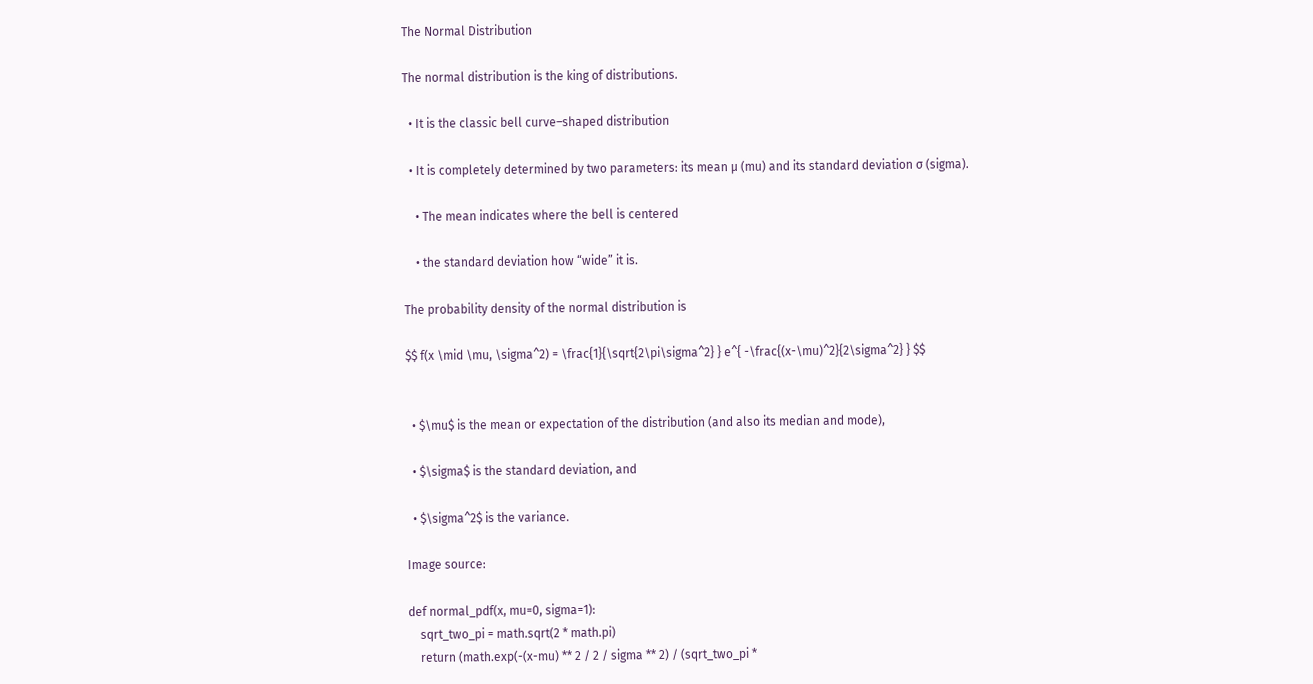The Normal Distribution

The normal distribution is the king of distributions.

  • It is the classic bell curve–shaped distribution

  • It is completely determined by two parameters: its mean μ (mu) and its standard deviation σ (sigma).

    • The mean indicates where the bell is centered

    • the standard deviation how “wide” it is.

The probability density of the normal distribution is

$$ f(x \mid \mu, \sigma^2) = \frac{1}{\sqrt{2\pi\sigma^2} } e^{ -\frac{(x-\mu)^2}{2\sigma^2} } $$


  • $\mu$ is the mean or expectation of the distribution (and also its median and mode),

  • $\sigma$ is the standard deviation, and

  • $\sigma^2$ is the variance.

Image source:

def normal_pdf(x, mu=0, sigma=1):
    sqrt_two_pi = math.sqrt(2 * math.pi)
    return (math.exp(-(x-mu) ** 2 / 2 / sigma ** 2) / (sqrt_two_pi *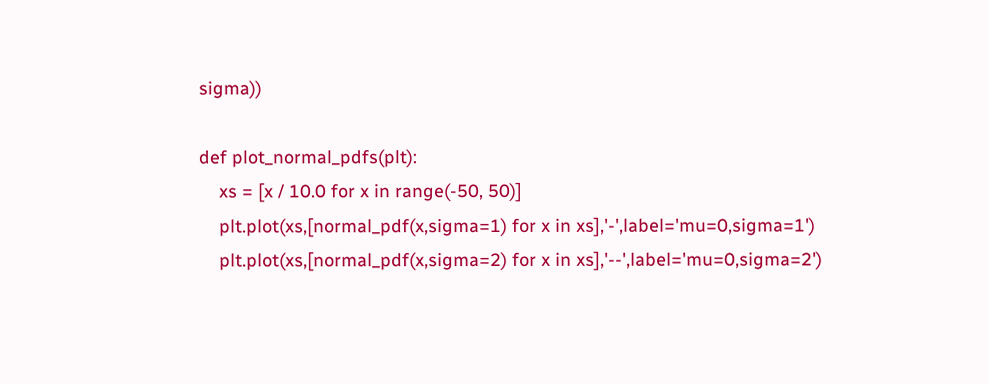sigma))

def plot_normal_pdfs(plt):
    xs = [x / 10.0 for x in range(-50, 50)]
    plt.plot(xs,[normal_pdf(x,sigma=1) for x in xs],'-',label='mu=0,sigma=1')
    plt.plot(xs,[normal_pdf(x,sigma=2) for x in xs],'--',label='mu=0,sigma=2')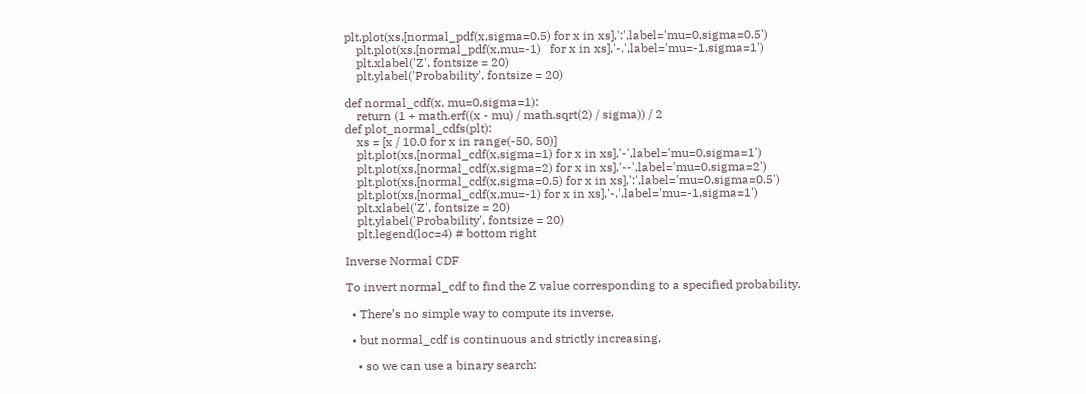plt.plot(xs,[normal_pdf(x,sigma=0.5) for x in xs],':',label='mu=0,sigma=0.5')
    plt.plot(xs,[normal_pdf(x,mu=-1)   for x in xs],'-.',label='mu=-1,sigma=1')
    plt.xlabel('Z', fontsize = 20)
    plt.ylabel('Probability', fontsize = 20)

def normal_cdf(x, mu=0,sigma=1):
    return (1 + math.erf((x - mu) / math.sqrt(2) / sigma)) / 2
def plot_normal_cdfs(plt):
    xs = [x / 10.0 for x in range(-50, 50)]
    plt.plot(xs,[normal_cdf(x,sigma=1) for x in xs],'-',label='mu=0,sigma=1')
    plt.plot(xs,[normal_cdf(x,sigma=2) for x in xs],'--',label='mu=0,sigma=2')
    plt.plot(xs,[normal_cdf(x,sigma=0.5) for x in xs],':',label='mu=0,sigma=0.5')
    plt.plot(xs,[normal_cdf(x,mu=-1) for x in xs],'-.',label='mu=-1,sigma=1')
    plt.xlabel('Z', fontsize = 20)
    plt.ylabel('Probability', fontsize = 20)
    plt.legend(loc=4) # bottom right

Inverse Normal CDF

To invert normal_cdf to find the Z value corresponding to a specified probability.

  • There’s no simple way to compute its inverse,

  • but normal_cdf is continuous and strictly increasing,

    • so we can use a binary search: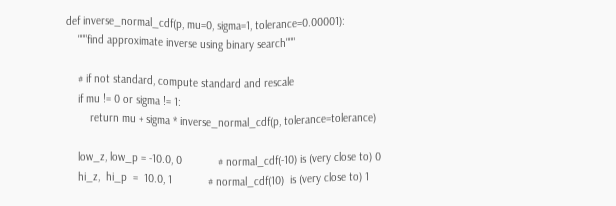def inverse_normal_cdf(p, mu=0, sigma=1, tolerance=0.00001):
    """find approximate inverse using binary search"""

    # if not standard, compute standard and rescale
    if mu != 0 or sigma != 1:
        return mu + sigma * inverse_normal_cdf(p, tolerance=tolerance)

    low_z, low_p = -10.0, 0            # normal_cdf(-10) is (very close to) 0
    hi_z,  hi_p  =  10.0, 1            # normal_cdf(10)  is (very close to) 1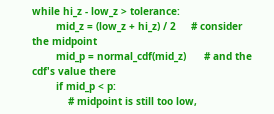while hi_z - low_z > tolerance:
        mid_z = (low_z + hi_z) / 2     # consider the midpoint
        mid_p = normal_cdf(mid_z)      # and the cdf's value there
        if mid_p < p:
            # midpoint is still too low,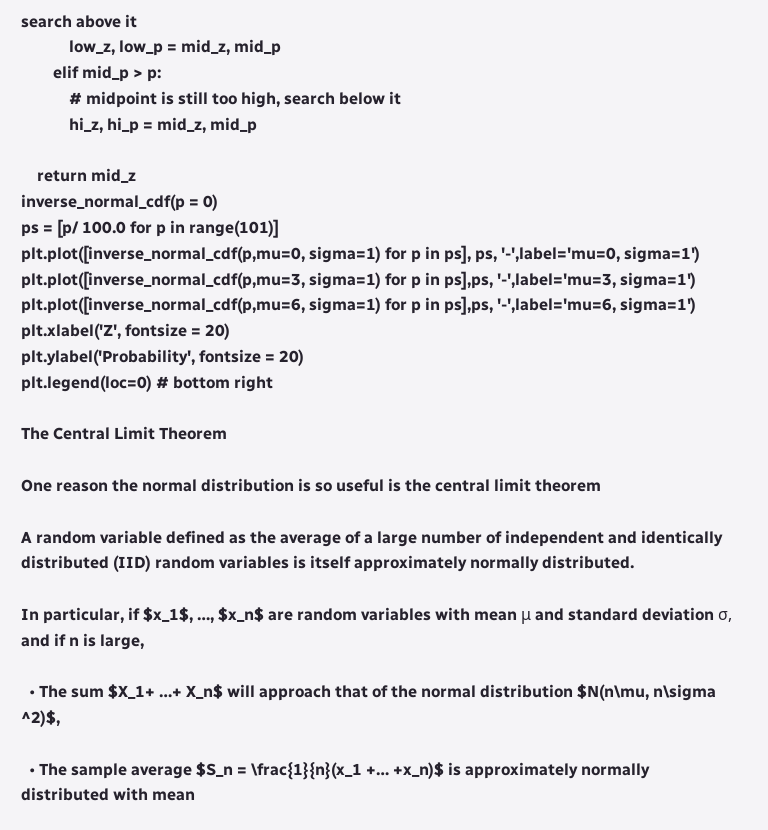search above it
            low_z, low_p = mid_z, mid_p
        elif mid_p > p:
            # midpoint is still too high, search below it
            hi_z, hi_p = mid_z, mid_p

    return mid_z
inverse_normal_cdf(p = 0)
ps = [p/ 100.0 for p in range(101)]
plt.plot([inverse_normal_cdf(p,mu=0, sigma=1) for p in ps], ps, '-',label='mu=0, sigma=1')
plt.plot([inverse_normal_cdf(p,mu=3, sigma=1) for p in ps],ps, '-',label='mu=3, sigma=1')
plt.plot([inverse_normal_cdf(p,mu=6, sigma=1) for p in ps],ps, '-',label='mu=6, sigma=1')
plt.xlabel('Z', fontsize = 20)
plt.ylabel('Probability', fontsize = 20)
plt.legend(loc=0) # bottom right

The Central Limit Theorem

One reason the normal distribution is so useful is the central limit theorem

A random variable defined as the average of a large number of independent and identically distributed (IID) random variables is itself approximately normally distributed.

In particular, if $x_1$, …, $x_n$ are random variables with mean μ and standard deviation σ, and if n is large,

  • The sum $X_1+ …+ X_n$ will approach that of the normal distribution $N(n\mu, n\sigma ^2)$,

  • The sample average $S_n = \frac{1}{n}(x_1 +… +x_n)$ is approximately normally distributed with mean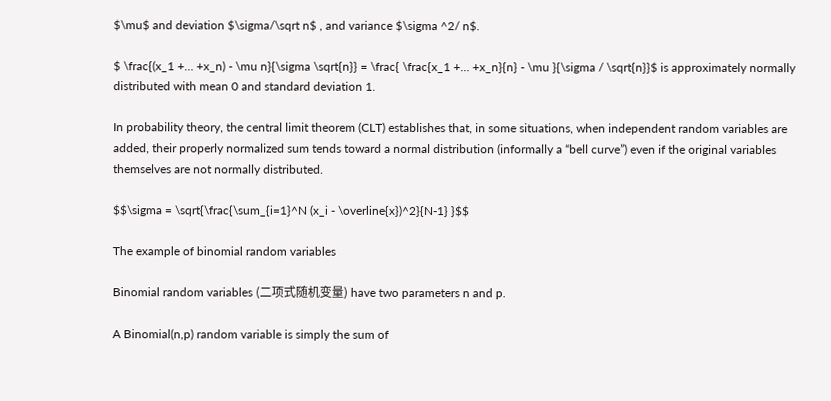$\mu$ and deviation $\sigma/\sqrt n$ , and variance $\sigma ^2/ n$.

$ \frac{(x_1 +… +x_n) - \mu n}{\sigma \sqrt{n}} = \frac{ \frac{x_1 +… +x_n}{n} - \mu }{\sigma / \sqrt{n}}$ is approximately normally distributed with mean 0 and standard deviation 1.

In probability theory, the central limit theorem (CLT) establishes that, in some situations, when independent random variables are added, their properly normalized sum tends toward a normal distribution (informally a “bell curve”) even if the original variables themselves are not normally distributed.

$$\sigma = \sqrt{\frac{\sum_{i=1}^N (x_i - \overline{x})^2}{N-1} }$$

The example of binomial random variables

Binomial random variables (二项式随机变量) have two parameters n and p.

A Binomial(n,p) random variable is simply the sum of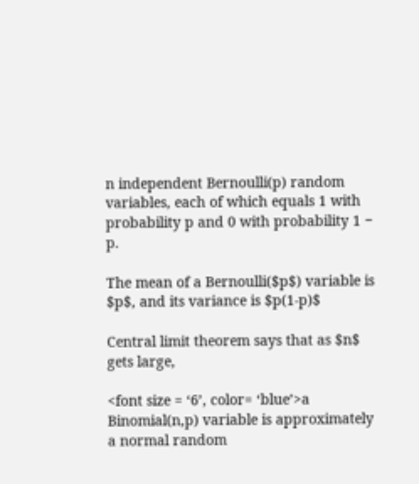n independent Bernoulli(p) random variables, each of which equals 1 with probability p and 0 with probability 1 − p.

The mean of a Bernoulli($p$) variable is $p$, and its variance is $p(1-p)$

Central limit theorem says that as $n$ gets large,

<font size = ‘6’, color= ‘blue’>a Binomial(n,p) variable is approximately a normal random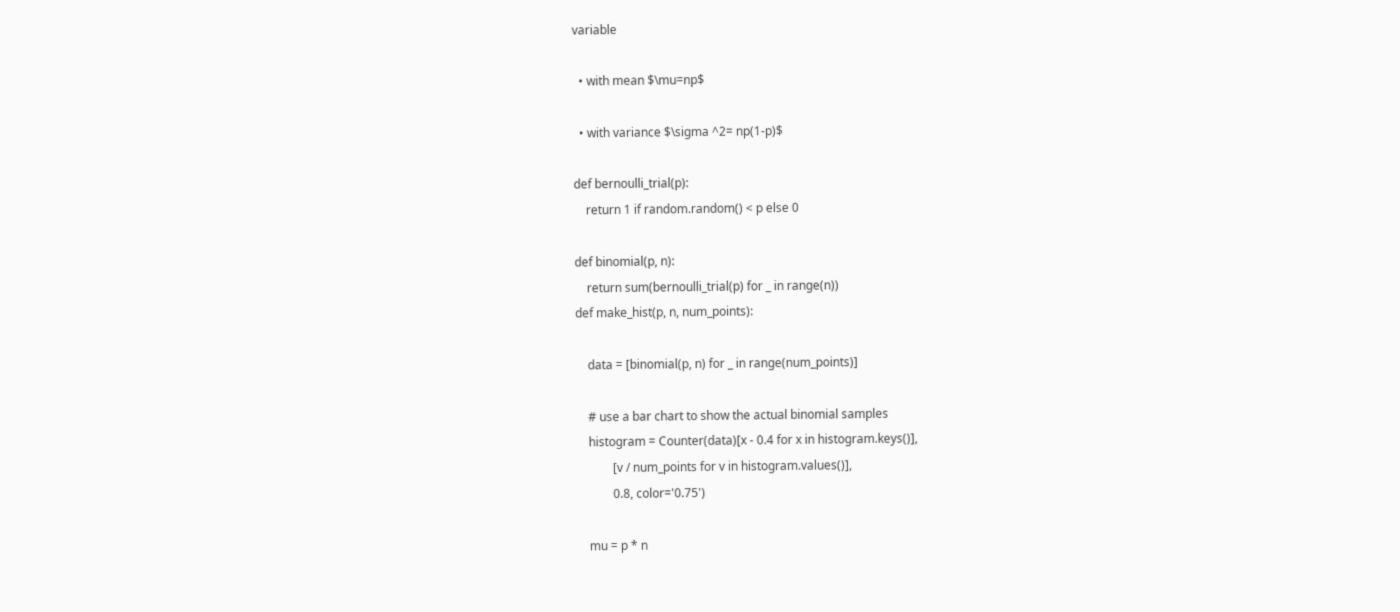variable

  • with mean $\mu=np$

  • with variance $\sigma ^2= np(1-p)$

def bernoulli_trial(p):
    return 1 if random.random() < p else 0

def binomial(p, n):
    return sum(bernoulli_trial(p) for _ in range(n))
def make_hist(p, n, num_points):

    data = [binomial(p, n) for _ in range(num_points)]

    # use a bar chart to show the actual binomial samples
    histogram = Counter(data)[x - 0.4 for x in histogram.keys()],
            [v / num_points for v in histogram.values()],
            0.8, color='0.75')

    mu = p * n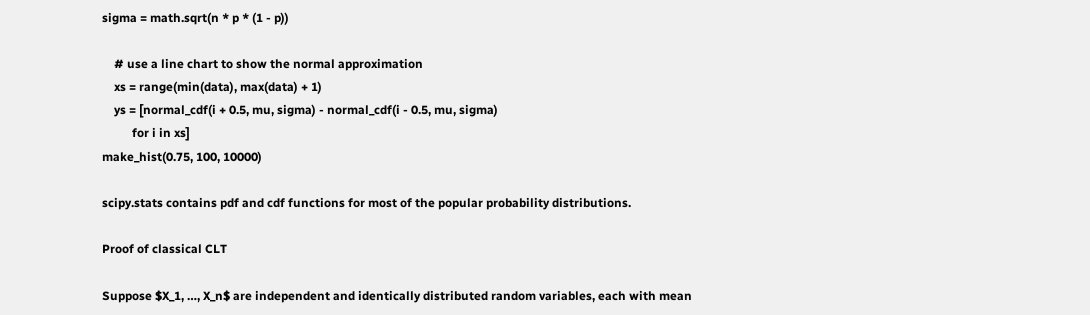sigma = math.sqrt(n * p * (1 - p))

    # use a line chart to show the normal approximation
    xs = range(min(data), max(data) + 1)
    ys = [normal_cdf(i + 0.5, mu, sigma) - normal_cdf(i - 0.5, mu, sigma)
          for i in xs]
make_hist(0.75, 100, 10000)

scipy.stats contains pdf and cdf functions for most of the popular probability distributions.

Proof of classical CLT

Suppose $X_1, …, X_n$ are independent and identically distributed random variables, each with mean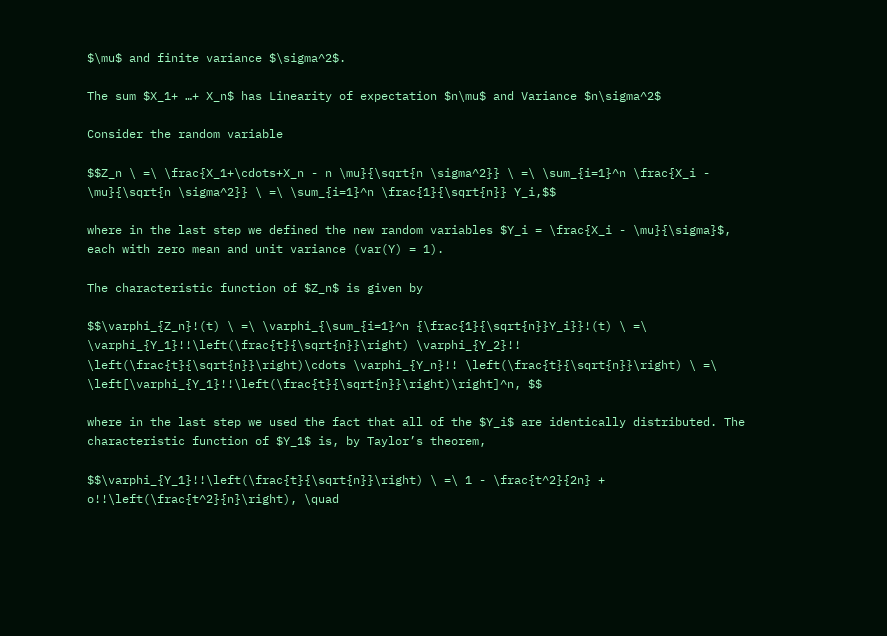$\mu$ and finite variance $\sigma^2$.

The sum $X_1+ …+ X_n$ has Linearity of expectation $n\mu$ and Variance $n\sigma^2$

Consider the random variable

$$Z_n \ =\ \frac{X_1+\cdots+X_n - n \mu}{\sqrt{n \sigma^2}} \ =\ \sum_{i=1}^n \frac{X_i - \mu}{\sqrt{n \sigma^2}} \ =\ \sum_{i=1}^n \frac{1}{\sqrt{n}} Y_i,$$

where in the last step we defined the new random variables $Y_i = \frac{X_i - \mu}{\sigma}$, each with zero mean and unit variance (var(Y) = 1).

The characteristic function of $Z_n$ is given by

$$\varphi_{Z_n}!(t) \ =\ \varphi_{\sum_{i=1}^n {\frac{1}{\sqrt{n}}Y_i}}!(t) \ =\ \varphi_{Y_1}!!\left(\frac{t}{\sqrt{n}}\right) \varphi_{Y_2}!! \left(\frac{t}{\sqrt{n}}\right)\cdots \varphi_{Y_n}!! \left(\frac{t}{\sqrt{n}}\right) \ =\ \left[\varphi_{Y_1}!!\left(\frac{t}{\sqrt{n}}\right)\right]^n, $$

where in the last step we used the fact that all of the $Y_i$ are identically distributed. The characteristic function of $Y_1$ is, by Taylor’s theorem,

$$\varphi_{Y_1}!!\left(\frac{t}{\sqrt{n}}\right) \ =\ 1 - \frac{t^2}{2n} + o!!\left(\frac{t^2}{n}\right), \quad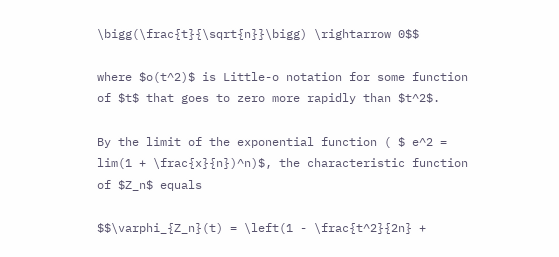\bigg(\frac{t}{\sqrt{n}}\bigg) \rightarrow 0$$

where $o(t^2)$ is Little-o notation for some function of $t$ that goes to zero more rapidly than $t^2$.

By the limit of the exponential function ( $ e^2 = lim(1 + \frac{x}{n})^n)$, the characteristic function of $Z_n$ equals

$$\varphi_{Z_n}(t) = \left(1 - \frac{t^2}{2n} +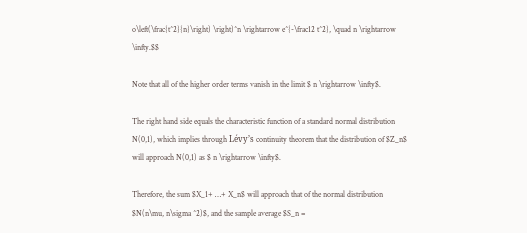o\left(\frac{t^2}{n}\right) \right)^n \rightarrow e^{-\frac12 t^2}, \quad n \rightarrow \infty.$$

Note that all of the higher order terms vanish in the limit $ n \rightarrow \infty$.

The right hand side equals the characteristic function of a standard normal distribution N(0,1), which implies through Lévy’s continuity theorem that the distribution of $Z_n$ will approach N(0,1) as $ n \rightarrow \infty$.

Therefore, the sum $X_1+ …+ X_n$ will approach that of the normal distribution $N(n\mu, n\sigma ^2)$, and the sample average $S_n =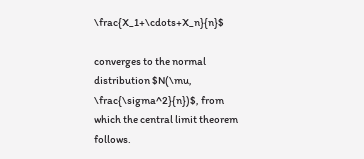\frac{X_1+\cdots+X_n}{n}$

converges to the normal distribution $N(\mu, \frac{\sigma^2}{n})$, from which the central limit theorem follows.